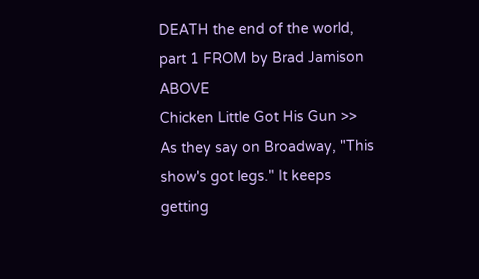DEATH the end of the world, part 1 FROM by Brad Jamison ABOVE
Chicken Little Got His Gun >> As they say on Broadway, "This show's got legs." It keeps getting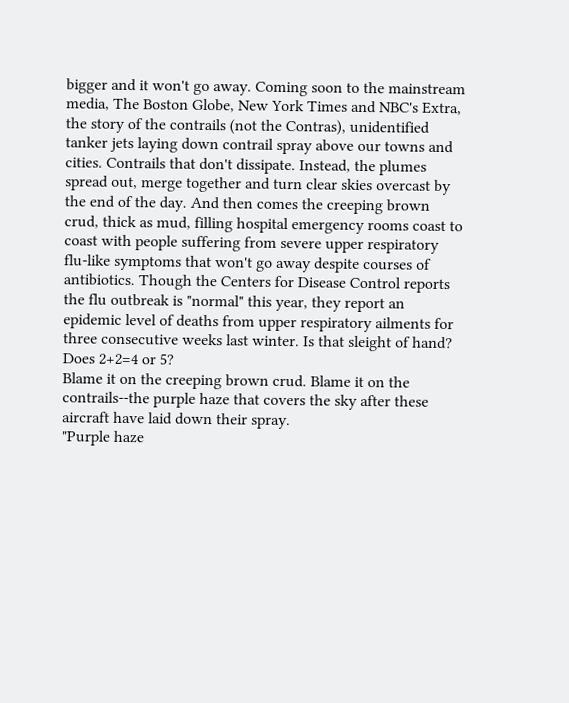bigger and it won't go away. Coming soon to the mainstream media, The Boston Globe, New York Times and NBC's Extra, the story of the contrails (not the Contras), unidentified tanker jets laying down contrail spray above our towns and cities. Contrails that don't dissipate. Instead, the plumes spread out, merge together and turn clear skies overcast by the end of the day. And then comes the creeping brown crud, thick as mud, filling hospital emergency rooms coast to coast with people suffering from severe upper respiratory flu-like symptoms that won't go away despite courses of antibiotics. Though the Centers for Disease Control reports the flu outbreak is "normal" this year, they report an epidemic level of deaths from upper respiratory ailments for three consecutive weeks last winter. Is that sleight of hand? Does 2+2=4 or 5?
Blame it on the creeping brown crud. Blame it on the contrails--the purple haze that covers the sky after these aircraft have laid down their spray.
"Purple haze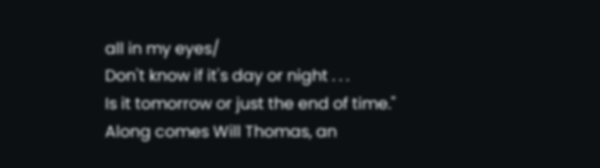all in my eyes/
Don't know if it's day or night . . .
Is it tomorrow or just the end of time."
Along comes Will Thomas, an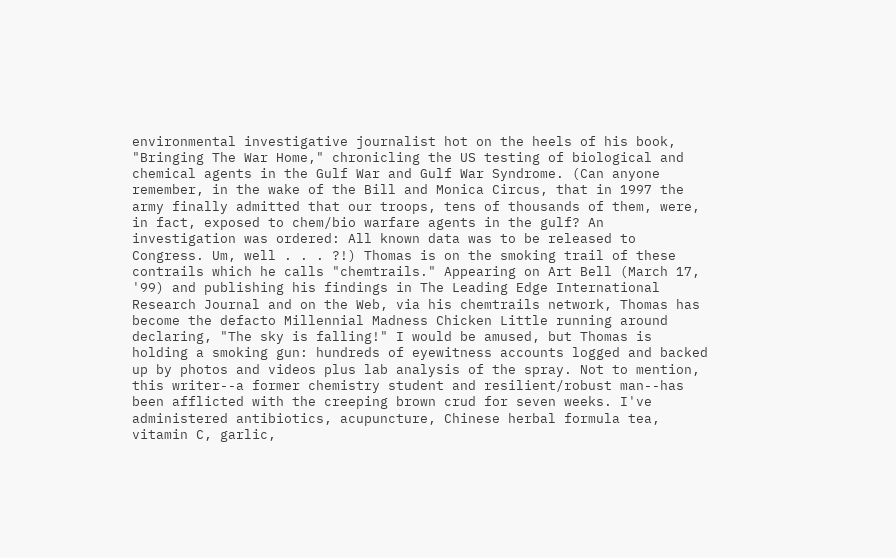environmental investigative journalist hot on the heels of his book, "Bringing The War Home," chronicling the US testing of biological and chemical agents in the Gulf War and Gulf War Syndrome. (Can anyone remember, in the wake of the Bill and Monica Circus, that in 1997 the army finally admitted that our troops, tens of thousands of them, were, in fact, exposed to chem/bio warfare agents in the gulf? An investigation was ordered: All known data was to be released to Congress. Um, well . . . ?!) Thomas is on the smoking trail of these contrails which he calls "chemtrails." Appearing on Art Bell (March 17, '99) and publishing his findings in The Leading Edge International Research Journal and on the Web, via his chemtrails network, Thomas has become the defacto Millennial Madness Chicken Little running around declaring, "The sky is falling!" I would be amused, but Thomas is holding a smoking gun: hundreds of eyewitness accounts logged and backed up by photos and videos plus lab analysis of the spray. Not to mention, this writer--a former chemistry student and resilient/robust man--has been afflicted with the creeping brown crud for seven weeks. I've administered antibiotics, acupuncture, Chinese herbal formula tea, vitamin C, garlic,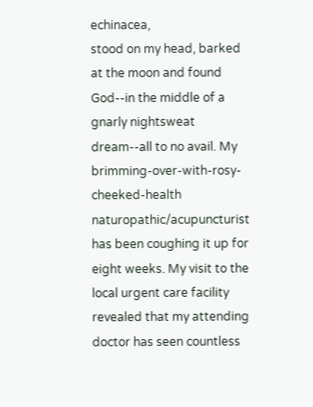echinacea,
stood on my head, barked at the moon and found God--in the middle of a gnarly nightsweat dream--all to no avail. My brimming-over-with-rosy-cheeked-health naturopathic/acupuncturist has been coughing it up for eight weeks. My visit to the local urgent care facility revealed that my attending doctor has seen countless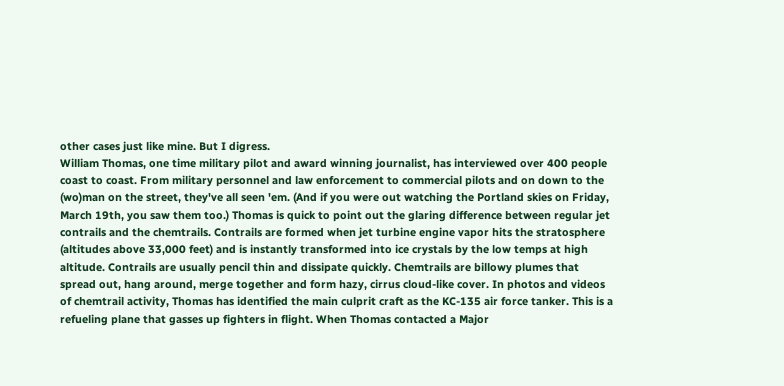other cases just like mine. But I digress.
William Thomas, one time military pilot and award winning journalist, has interviewed over 400 people coast to coast. From military personnel and law enforcement to commercial pilots and on down to the (wo)man on the street, they've all seen 'em. (And if you were out watching the Portland skies on Friday, March 19th, you saw them too.) Thomas is quick to point out the glaring difference between regular jet contrails and the chemtrails. Contrails are formed when jet turbine engine vapor hits the stratosphere (altitudes above 33,000 feet) and is instantly transformed into ice crystals by the low temps at high altitude. Contrails are usually pencil thin and dissipate quickly. Chemtrails are billowy plumes that spread out, hang around, merge together and form hazy, cirrus cloud-like cover. In photos and videos of chemtrail activity, Thomas has identified the main culprit craft as the KC-135 air force tanker. This is a refueling plane that gasses up fighters in flight. When Thomas contacted a Major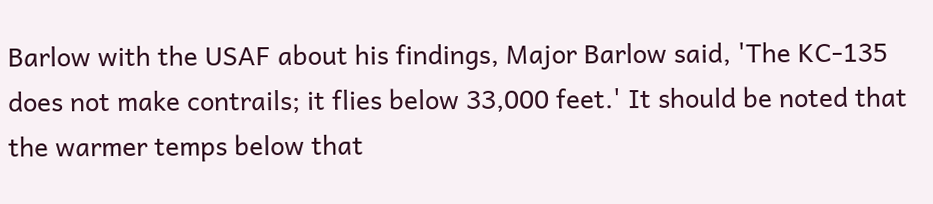Barlow with the USAF about his findings, Major Barlow said, 'The KC-135 does not make contrails; it flies below 33,000 feet.' It should be noted that the warmer temps below that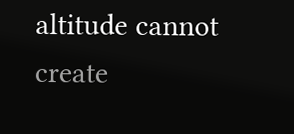altitude cannot create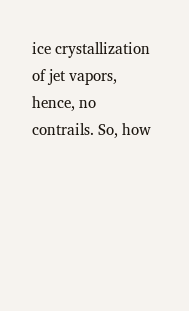ice crystallization of jet vapors, hence, no contrails. So, how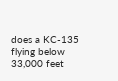does a KC-135 flying below 33,000 feet